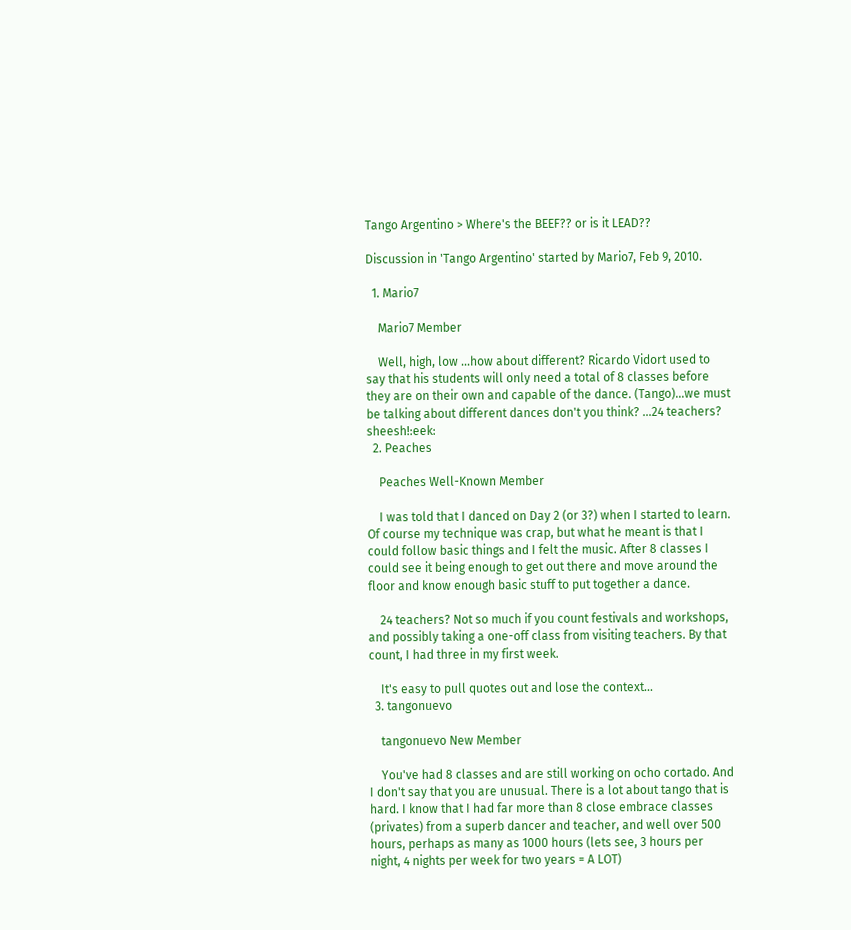Tango Argentino > Where's the BEEF?? or is it LEAD??

Discussion in 'Tango Argentino' started by Mario7, Feb 9, 2010.

  1. Mario7

    Mario7 Member

    Well, high, low ...how about different? Ricardo Vidort used to say that his students will only need a total of 8 classes before they are on their own and capable of the dance. (Tango)...we must be talking about different dances don't you think? ...24 teachers? sheesh!:eek:
  2. Peaches

    Peaches Well-Known Member

    I was told that I danced on Day 2 (or 3?) when I started to learn. Of course my technique was crap, but what he meant is that I could follow basic things and I felt the music. After 8 classes I could see it being enough to get out there and move around the floor and know enough basic stuff to put together a dance.

    24 teachers? Not so much if you count festivals and workshops, and possibly taking a one-off class from visiting teachers. By that count, I had three in my first week.

    It's easy to pull quotes out and lose the context...
  3. tangonuevo

    tangonuevo New Member

    You've had 8 classes and are still working on ocho cortado. And I don't say that you are unusual. There is a lot about tango that is hard. I know that I had far more than 8 close embrace classes (privates) from a superb dancer and teacher, and well over 500 hours, perhaps as many as 1000 hours (lets see, 3 hours per night, 4 nights per week for two years = A LOT)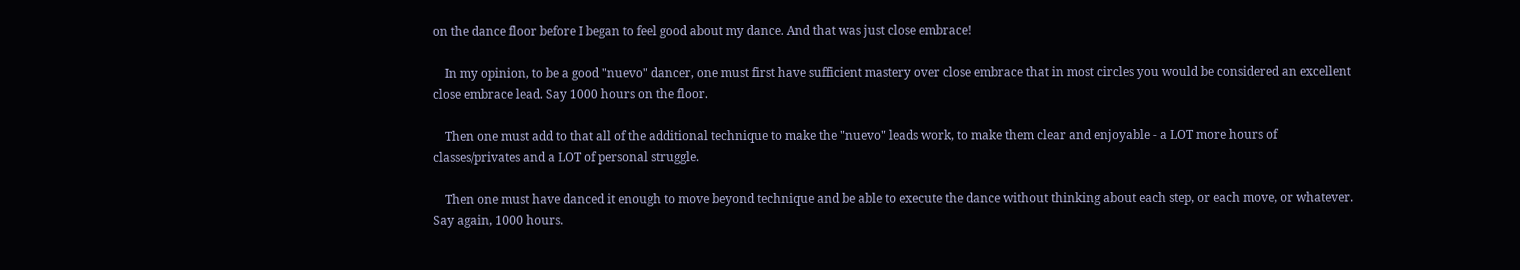on the dance floor before I began to feel good about my dance. And that was just close embrace!

    In my opinion, to be a good "nuevo" dancer, one must first have sufficient mastery over close embrace that in most circles you would be considered an excellent close embrace lead. Say 1000 hours on the floor.

    Then one must add to that all of the additional technique to make the "nuevo" leads work, to make them clear and enjoyable - a LOT more hours of classes/privates and a LOT of personal struggle.

    Then one must have danced it enough to move beyond technique and be able to execute the dance without thinking about each step, or each move, or whatever. Say again, 1000 hours.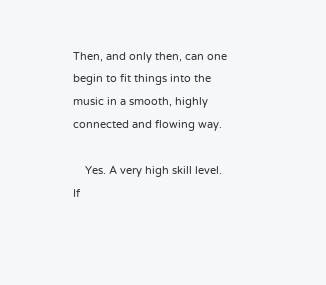Then, and only then, can one begin to fit things into the music in a smooth, highly connected and flowing way.

    Yes. A very high skill level. If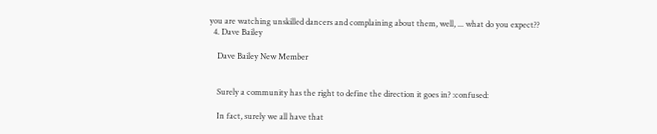you are watching unskilled dancers and complaining about them, well, ... what do you expect??
  4. Dave Bailey

    Dave Bailey New Member


    Surely a community has the right to define the direction it goes in? :confused:

    In fact, surely we all have that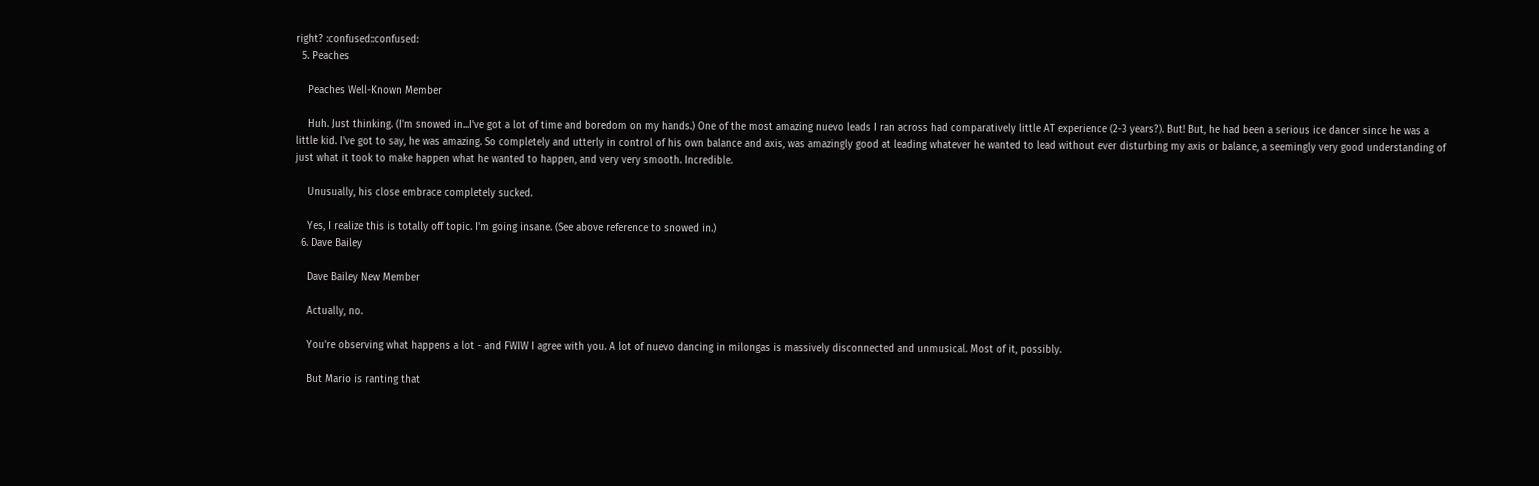right? :confused::confused:
  5. Peaches

    Peaches Well-Known Member

    Huh. Just thinking. (I'm snowed in...I've got a lot of time and boredom on my hands.) One of the most amazing nuevo leads I ran across had comparatively little AT experience (2-3 years?). But! But, he had been a serious ice dancer since he was a little kid. I've got to say, he was amazing. So completely and utterly in control of his own balance and axis, was amazingly good at leading whatever he wanted to lead without ever disturbing my axis or balance, a seemingly very good understanding of just what it took to make happen what he wanted to happen, and very very smooth. Incredible.

    Unusually, his close embrace completely sucked.

    Yes, I realize this is totally off topic. I'm going insane. (See above reference to snowed in.)
  6. Dave Bailey

    Dave Bailey New Member

    Actually, no.

    You're observing what happens a lot - and FWIW I agree with you. A lot of nuevo dancing in milongas is massively disconnected and unmusical. Most of it, possibly.

    But Mario is ranting that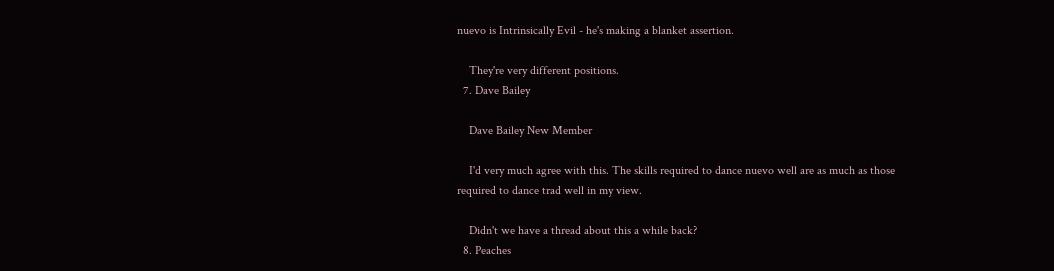nuevo is Intrinsically Evil - he's making a blanket assertion.

    They're very different positions.
  7. Dave Bailey

    Dave Bailey New Member

    I'd very much agree with this. The skills required to dance nuevo well are as much as those required to dance trad well in my view.

    Didn't we have a thread about this a while back?
  8. Peaches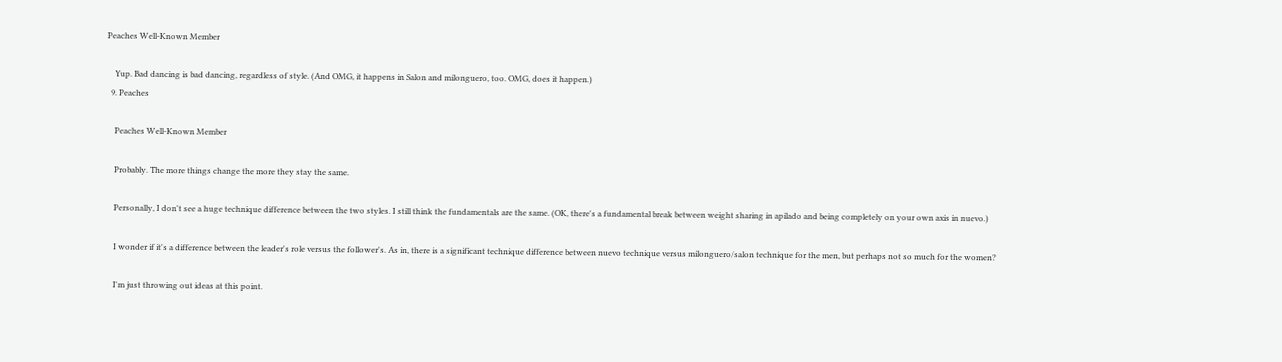Peaches Well-Known Member

    Yup. Bad dancing is bad dancing, regardless of style. (And OMG, it happens in Salon and milonguero, too. OMG, does it happen.)
  9. Peaches

    Peaches Well-Known Member

    Probably. The more things change the more they stay the same.

    Personally, I don't see a huge technique difference between the two styles. I still think the fundamentals are the same. (OK, there's a fundamental break between weight sharing in apilado and being completely on your own axis in nuevo.)

    I wonder if it's a difference between the leader's role versus the follower's. As in, there is a significant technique difference between nuevo technique versus milonguero/salon technique for the men, but perhaps not so much for the women?

    I'm just throwing out ideas at this point.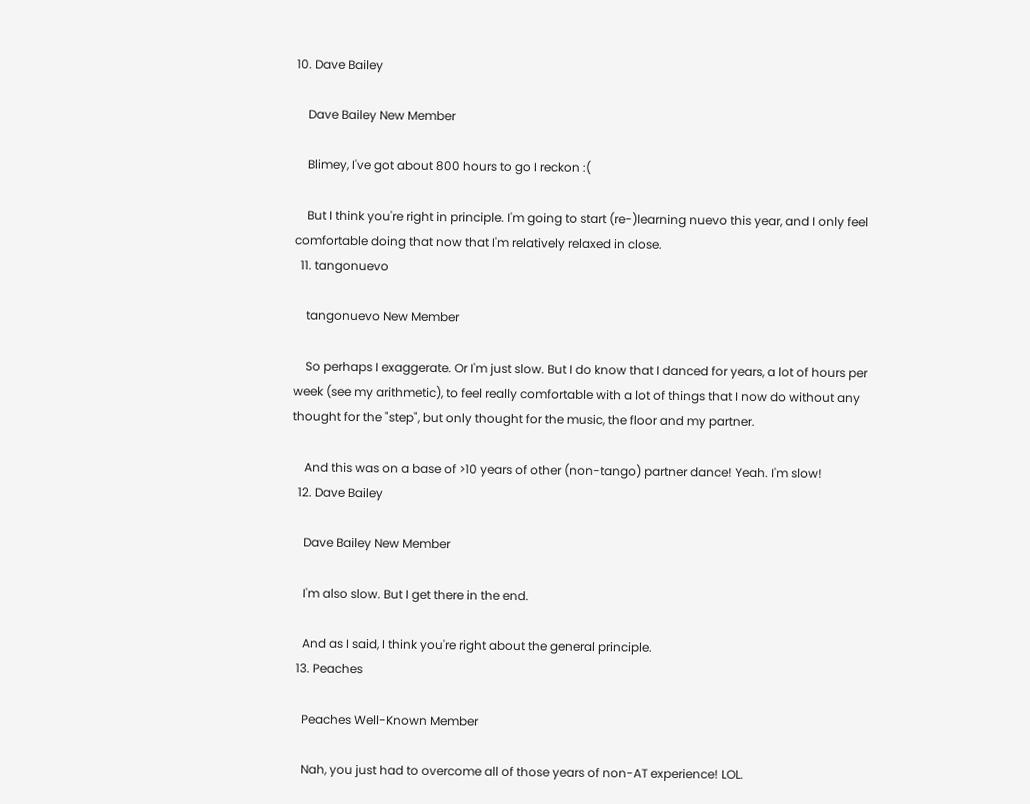10. Dave Bailey

    Dave Bailey New Member

    Blimey, I've got about 800 hours to go I reckon :(

    But I think you're right in principle. I'm going to start (re-)learning nuevo this year, and I only feel comfortable doing that now that I'm relatively relaxed in close.
  11. tangonuevo

    tangonuevo New Member

    So perhaps I exaggerate. Or I'm just slow. But I do know that I danced for years, a lot of hours per week (see my arithmetic), to feel really comfortable with a lot of things that I now do without any thought for the "step", but only thought for the music, the floor and my partner.

    And this was on a base of >10 years of other (non-tango) partner dance! Yeah. I'm slow!
  12. Dave Bailey

    Dave Bailey New Member

    I'm also slow. But I get there in the end.

    And as I said, I think you're right about the general principle.
  13. Peaches

    Peaches Well-Known Member

    Nah, you just had to overcome all of those years of non-AT experience! LOL.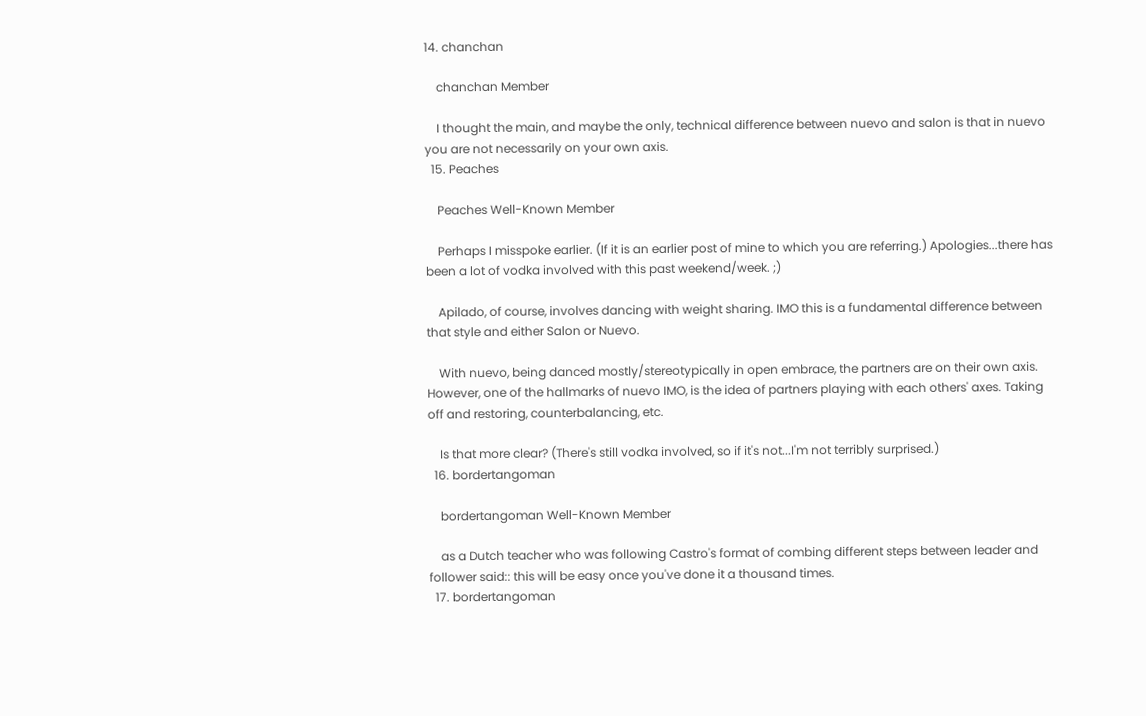14. chanchan

    chanchan Member

    I thought the main, and maybe the only, technical difference between nuevo and salon is that in nuevo you are not necessarily on your own axis.
  15. Peaches

    Peaches Well-Known Member

    Perhaps I misspoke earlier. (If it is an earlier post of mine to which you are referring.) Apologies...there has been a lot of vodka involved with this past weekend/week. ;)

    Apilado, of course, involves dancing with weight sharing. IMO this is a fundamental difference between that style and either Salon or Nuevo.

    With nuevo, being danced mostly/stereotypically in open embrace, the partners are on their own axis. However, one of the hallmarks of nuevo IMO, is the idea of partners playing with each others' axes. Taking off and restoring, counterbalancing, etc.

    Is that more clear? (There's still vodka involved, so if it's not...I'm not terribly surprised.)
  16. bordertangoman

    bordertangoman Well-Known Member

    as a Dutch teacher who was following Castro's format of combing different steps between leader and follower said:: this will be easy once you've done it a thousand times.
  17. bordertangoman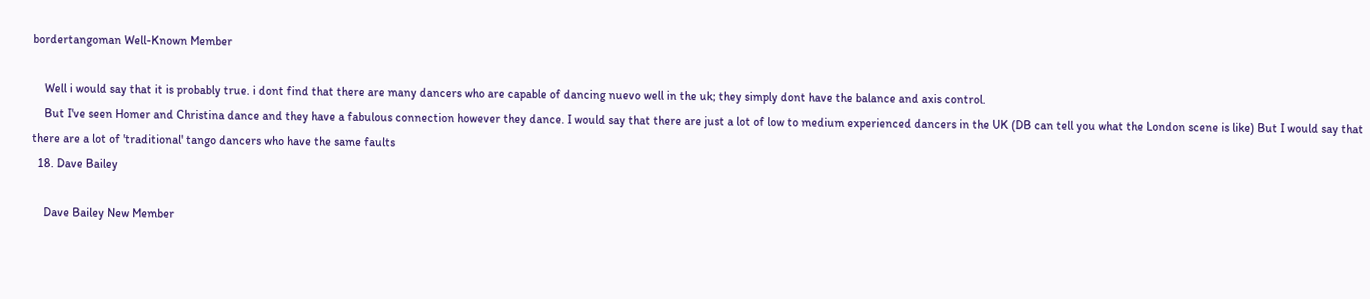bordertangoman Well-Known Member

    Well i would say that it is probably true. i dont find that there are many dancers who are capable of dancing nuevo well in the uk; they simply dont have the balance and axis control.
    But I've seen Homer and Christina dance and they have a fabulous connection however they dance. I would say that there are just a lot of low to medium experienced dancers in the UK (DB can tell you what the London scene is like) But I would say that there are a lot of 'traditional' tango dancers who have the same faults
  18. Dave Bailey

    Dave Bailey New Member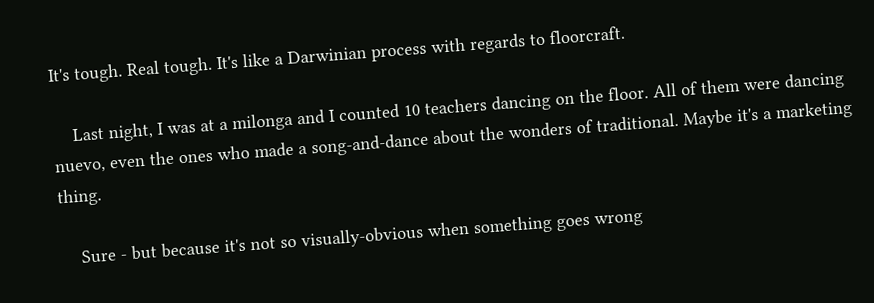It's tough. Real tough. It's like a Darwinian process with regards to floorcraft.

    Last night, I was at a milonga and I counted 10 teachers dancing on the floor. All of them were dancing nuevo, even the ones who made a song-and-dance about the wonders of traditional. Maybe it's a marketing thing.

    Sure - but because it's not so visually-obvious when something goes wrong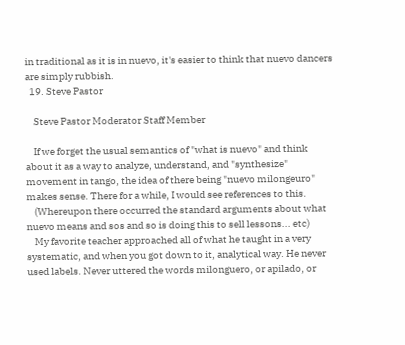in traditional as it is in nuevo, it's easier to think that nuevo dancers are simply rubbish.
  19. Steve Pastor

    Steve Pastor Moderator Staff Member

    If we forget the usual semantics of "what is nuevo" and think about it as a way to analyze, understand, and "synthesize" movement in tango, the idea of there being "nuevo milongeuro" makes sense. There for a while, I would see references to this.
    (Whereupon there occurred the standard arguments about what nuevo means and sos and so is doing this to sell lessons... etc)
    My favorite teacher approached all of what he taught in a very systematic, and when you got down to it, analytical way. He never used labels. Never uttered the words milonguero, or apilado, or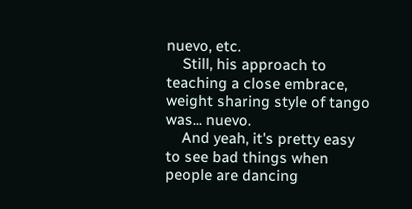nuevo, etc.
    Still, his approach to teaching a close embrace, weight sharing style of tango was... nuevo.
    And yeah, it's pretty easy to see bad things when people are dancing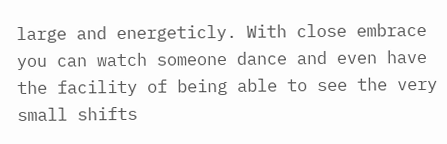large and energeticly. With close embrace you can watch someone dance and even have the facility of being able to see the very small shifts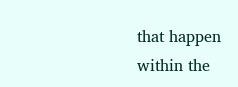that happen within the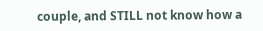couple, and STILL not know how a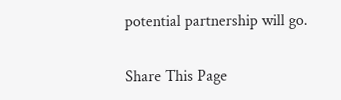potential partnership will go.

Share This Page